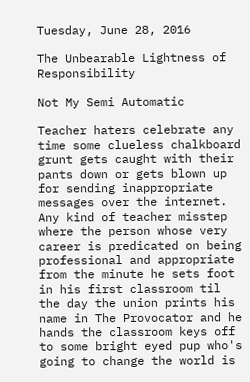Tuesday, June 28, 2016

The Unbearable Lightness of Responsibility

Not My Semi Automatic

Teacher haters celebrate any time some clueless chalkboard grunt gets caught with their pants down or gets blown up for sending inappropriate messages over the internet. Any kind of teacher misstep where the person whose very career is predicated on being professional and appropriate from the minute he sets foot in his first classroom til the day the union prints his name in The Provocator and he hands the classroom keys off to some bright eyed pup who's going to change the world is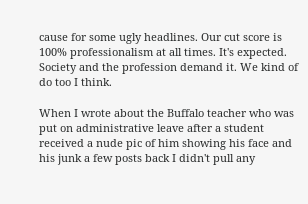cause for some ugly headlines. Our cut score is 100% professionalism at all times. It's expected. Society and the profession demand it. We kind of do too I think.

When I wrote about the Buffalo teacher who was put on administrative leave after a student received a nude pic of him showing his face and his junk a few posts back I didn't pull any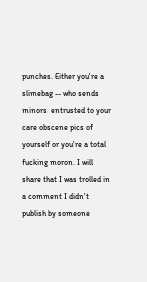punches. Either you're a slimebag -- who sends minors  entrusted to your care obscene pics of yourself or you're a total fucking moron. I will share that I was trolled in a comment I didn't publish by someone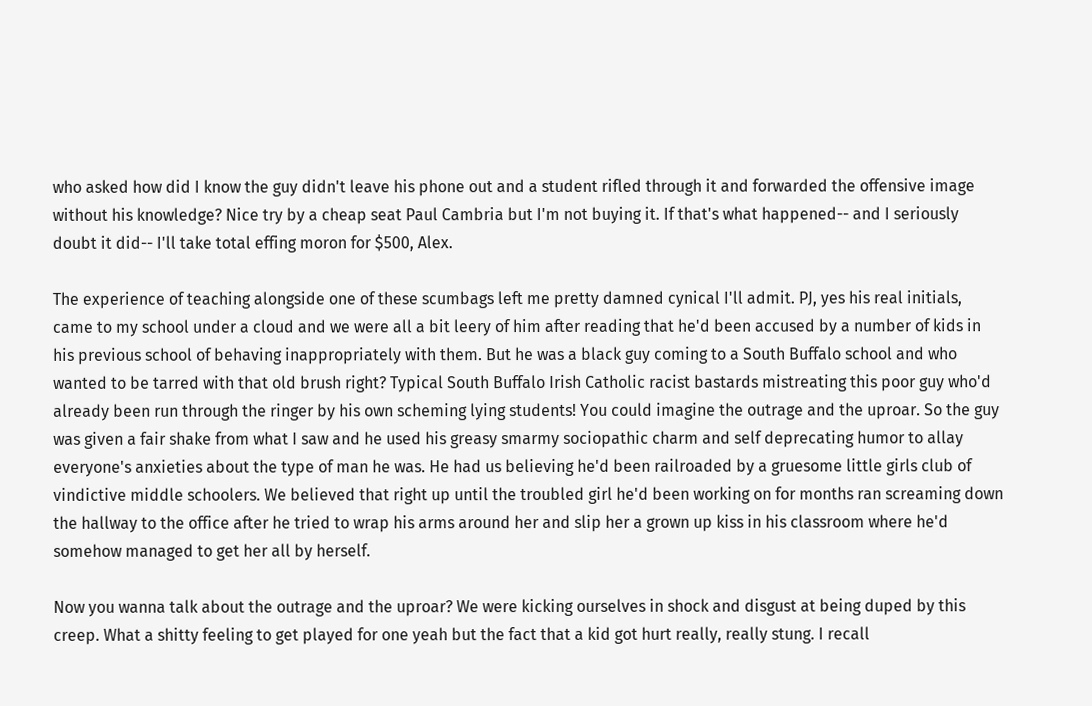who asked how did I know the guy didn't leave his phone out and a student rifled through it and forwarded the offensive image without his knowledge? Nice try by a cheap seat Paul Cambria but I'm not buying it. If that's what happened-- and I seriously doubt it did-- I'll take total effing moron for $500, Alex.

The experience of teaching alongside one of these scumbags left me pretty damned cynical I'll admit. PJ, yes his real initials, came to my school under a cloud and we were all a bit leery of him after reading that he'd been accused by a number of kids in his previous school of behaving inappropriately with them. But he was a black guy coming to a South Buffalo school and who wanted to be tarred with that old brush right? Typical South Buffalo Irish Catholic racist bastards mistreating this poor guy who'd already been run through the ringer by his own scheming lying students! You could imagine the outrage and the uproar. So the guy was given a fair shake from what I saw and he used his greasy smarmy sociopathic charm and self deprecating humor to allay everyone's anxieties about the type of man he was. He had us believing he'd been railroaded by a gruesome little girls club of vindictive middle schoolers. We believed that right up until the troubled girl he'd been working on for months ran screaming down the hallway to the office after he tried to wrap his arms around her and slip her a grown up kiss in his classroom where he'd somehow managed to get her all by herself.

Now you wanna talk about the outrage and the uproar? We were kicking ourselves in shock and disgust at being duped by this creep. What a shitty feeling to get played for one yeah but the fact that a kid got hurt really, really stung. I recall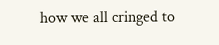how we all cringed to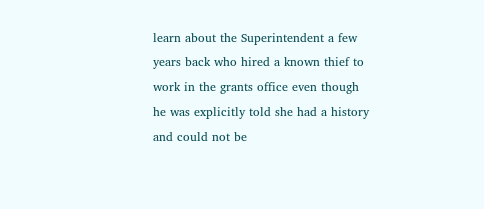learn about the Superintendent a few years back who hired a known thief to work in the grants office even though he was explicitly told she had a history and could not be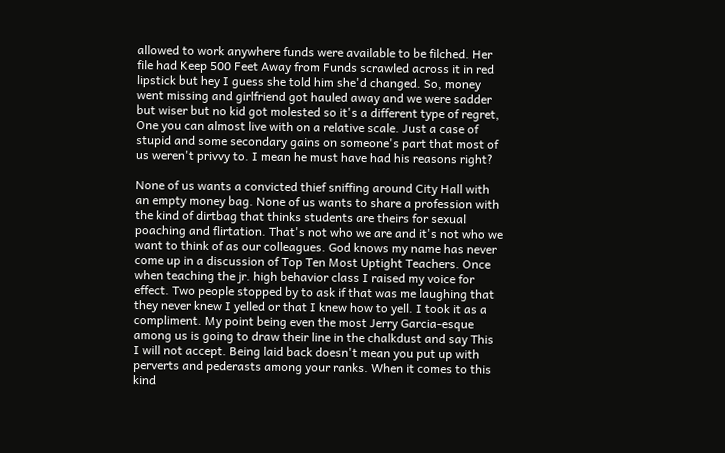allowed to work anywhere funds were available to be filched. Her file had Keep 500 Feet Away from Funds scrawled across it in red lipstick but hey I guess she told him she'd changed. So, money went missing and girlfriend got hauled away and we were sadder but wiser but no kid got molested so it's a different type of regret, One you can almost live with on a relative scale. Just a case of stupid and some secondary gains on someone's part that most of us weren't privvy to. I mean he must have had his reasons right?

None of us wants a convicted thief sniffing around City Hall with an empty money bag. None of us wants to share a profession with the kind of dirtbag that thinks students are theirs for sexual poaching and flirtation. That's not who we are and it's not who we want to think of as our colleagues. God knows my name has never come up in a discussion of Top Ten Most Uptight Teachers. Once when teaching the jr. high behavior class I raised my voice for effect. Two people stopped by to ask if that was me laughing that they never knew I yelled or that I knew how to yell. I took it as a compliment. My point being even the most Jerry Garcia-esque among us is going to draw their line in the chalkdust and say This I will not accept. Being laid back doesn't mean you put up with perverts and pederasts among your ranks. When it comes to this kind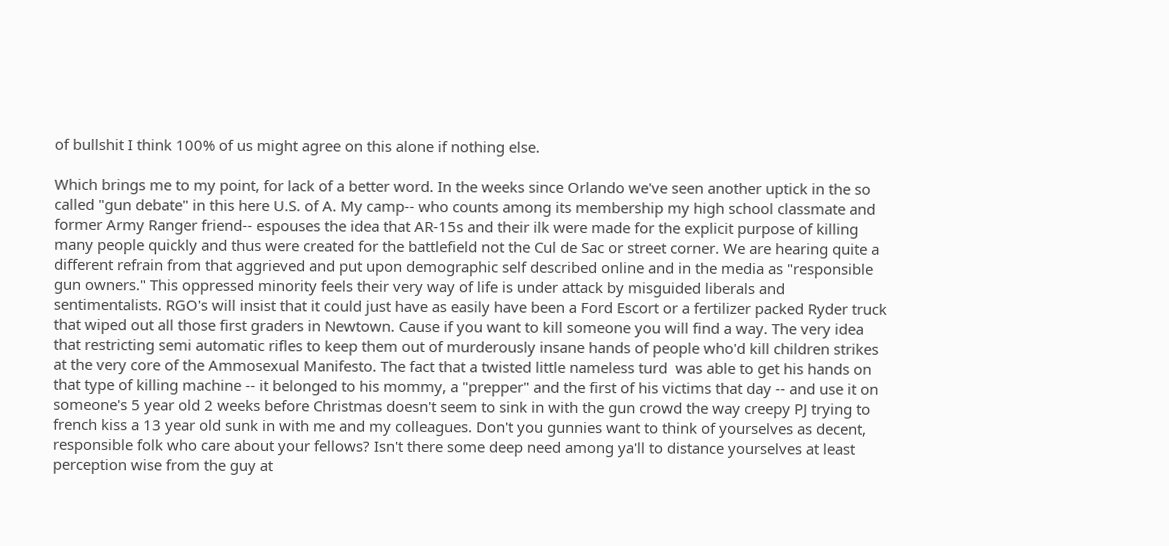of bullshit I think 100% of us might agree on this alone if nothing else.

Which brings me to my point, for lack of a better word. In the weeks since Orlando we've seen another uptick in the so called "gun debate" in this here U.S. of A. My camp-- who counts among its membership my high school classmate and former Army Ranger friend-- espouses the idea that AR-15s and their ilk were made for the explicit purpose of killing many people quickly and thus were created for the battlefield not the Cul de Sac or street corner. We are hearing quite a different refrain from that aggrieved and put upon demographic self described online and in the media as "responsible gun owners." This oppressed minority feels their very way of life is under attack by misguided liberals and sentimentalists. RGO's will insist that it could just have as easily have been a Ford Escort or a fertilizer packed Ryder truck that wiped out all those first graders in Newtown. Cause if you want to kill someone you will find a way. The very idea that restricting semi automatic rifles to keep them out of murderously insane hands of people who'd kill children strikes at the very core of the Ammosexual Manifesto. The fact that a twisted little nameless turd  was able to get his hands on that type of killing machine -- it belonged to his mommy, a "prepper" and the first of his victims that day -- and use it on someone's 5 year old 2 weeks before Christmas doesn't seem to sink in with the gun crowd the way creepy PJ trying to french kiss a 13 year old sunk in with me and my colleagues. Don't you gunnies want to think of yourselves as decent, responsible folk who care about your fellows? Isn't there some deep need among ya'll to distance yourselves at least perception wise from the guy at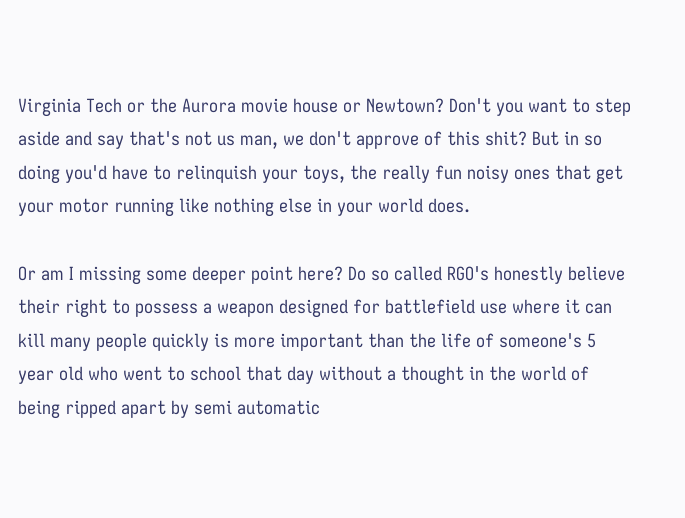Virginia Tech or the Aurora movie house or Newtown? Don't you want to step aside and say that's not us man, we don't approve of this shit? But in so doing you'd have to relinquish your toys, the really fun noisy ones that get your motor running like nothing else in your world does.

Or am I missing some deeper point here? Do so called RGO's honestly believe their right to possess a weapon designed for battlefield use where it can kill many people quickly is more important than the life of someone's 5 year old who went to school that day without a thought in the world of being ripped apart by semi automatic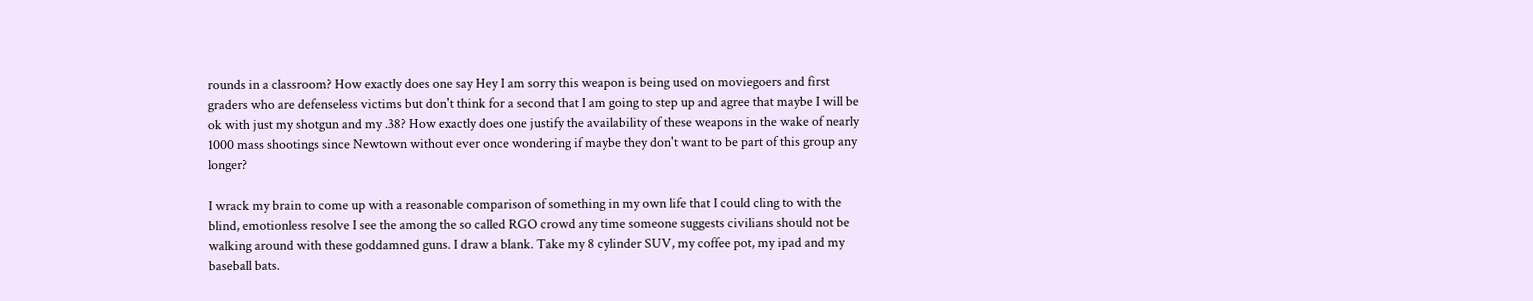rounds in a classroom? How exactly does one say Hey I am sorry this weapon is being used on moviegoers and first graders who are defenseless victims but don't think for a second that I am going to step up and agree that maybe I will be ok with just my shotgun and my .38? How exactly does one justify the availability of these weapons in the wake of nearly 1000 mass shootings since Newtown without ever once wondering if maybe they don't want to be part of this group any longer?

I wrack my brain to come up with a reasonable comparison of something in my own life that I could cling to with the blind, emotionless resolve I see the among the so called RGO crowd any time someone suggests civilians should not be walking around with these goddamned guns. I draw a blank. Take my 8 cylinder SUV, my coffee pot, my ipad and my baseball bats.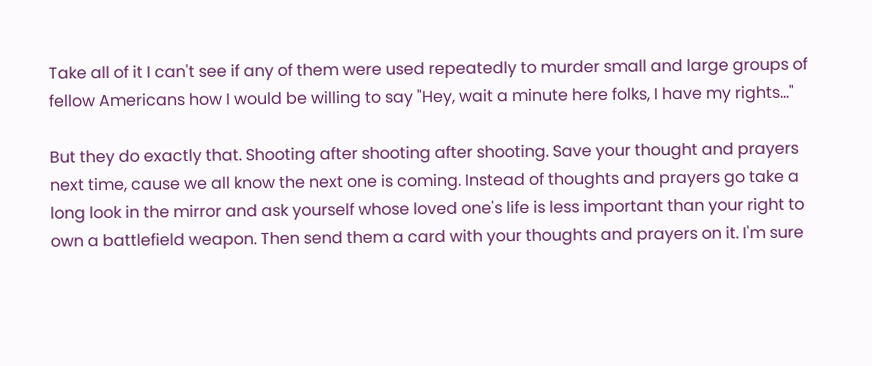Take all of it I can't see if any of them were used repeatedly to murder small and large groups of fellow Americans how I would be willing to say "Hey, wait a minute here folks, I have my rights..."

But they do exactly that. Shooting after shooting after shooting. Save your thought and prayers next time, cause we all know the next one is coming. Instead of thoughts and prayers go take a long look in the mirror and ask yourself whose loved one's life is less important than your right to own a battlefield weapon. Then send them a card with your thoughts and prayers on it. I'm sure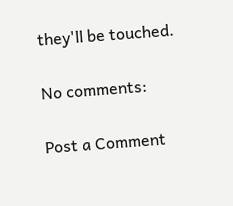they'll be touched.

No comments:

Post a Comment